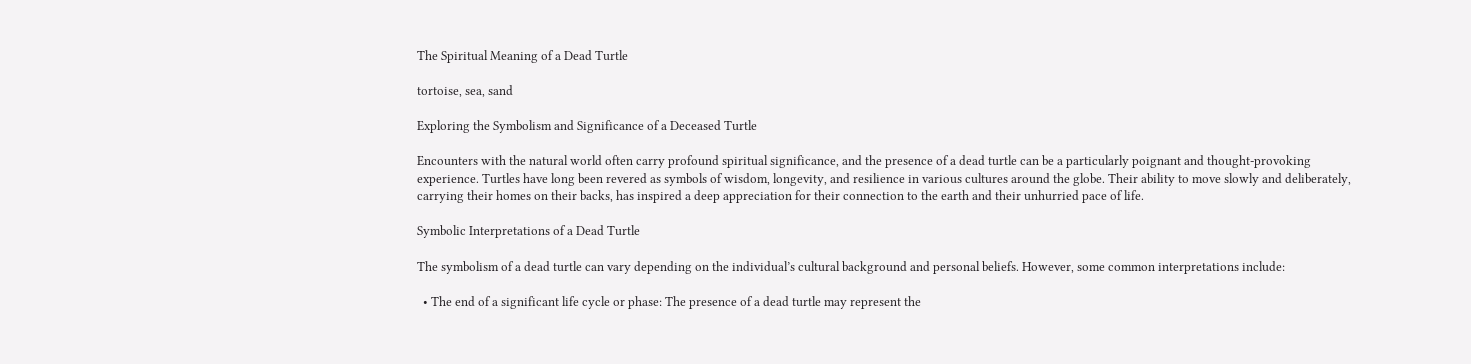The Spiritual Meaning of a Dead Turtle

tortoise, sea, sand

Exploring the Symbolism and Significance of a Deceased Turtle

Encounters with the natural world often carry profound spiritual significance, and the presence of a dead turtle can be a particularly poignant and thought-provoking experience. Turtles have long been revered as symbols of wisdom, longevity, and resilience in various cultures around the globe. Their ability to move slowly and deliberately, carrying their homes on their backs, has inspired a deep appreciation for their connection to the earth and their unhurried pace of life.

Symbolic Interpretations of a Dead Turtle

The symbolism of a dead turtle can vary depending on the individual’s cultural background and personal beliefs. However, some common interpretations include:

  • The end of a significant life cycle or phase: The presence of a dead turtle may represent the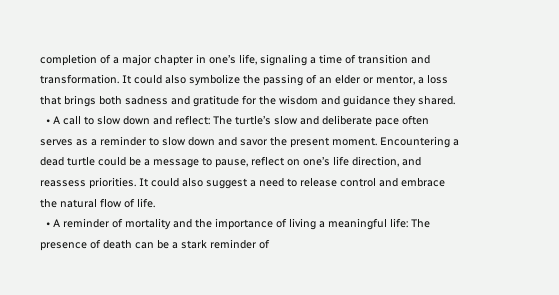completion of a major chapter in one’s life, signaling a time of transition and transformation. It could also symbolize the passing of an elder or mentor, a loss that brings both sadness and gratitude for the wisdom and guidance they shared.
  • A call to slow down and reflect: The turtle’s slow and deliberate pace often serves as a reminder to slow down and savor the present moment. Encountering a dead turtle could be a message to pause, reflect on one’s life direction, and reassess priorities. It could also suggest a need to release control and embrace the natural flow of life.
  • A reminder of mortality and the importance of living a meaningful life: The presence of death can be a stark reminder of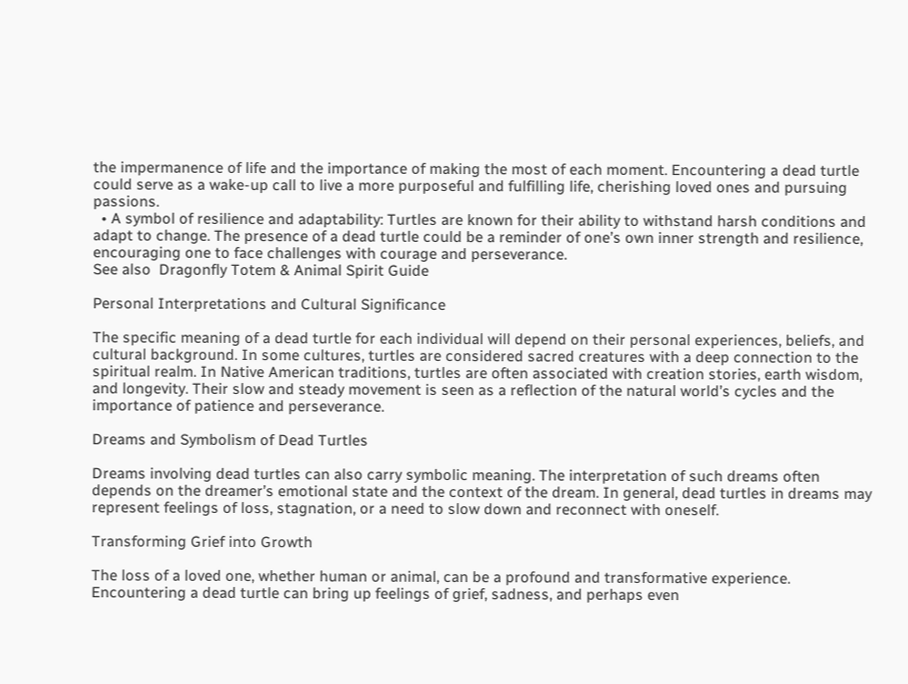the impermanence of life and the importance of making the most of each moment. Encountering a dead turtle could serve as a wake-up call to live a more purposeful and fulfilling life, cherishing loved ones and pursuing passions.
  • A symbol of resilience and adaptability: Turtles are known for their ability to withstand harsh conditions and adapt to change. The presence of a dead turtle could be a reminder of one’s own inner strength and resilience, encouraging one to face challenges with courage and perseverance.
See also  Dragonfly Totem & Animal Spirit Guide

Personal Interpretations and Cultural Significance

The specific meaning of a dead turtle for each individual will depend on their personal experiences, beliefs, and cultural background. In some cultures, turtles are considered sacred creatures with a deep connection to the spiritual realm. In Native American traditions, turtles are often associated with creation stories, earth wisdom, and longevity. Their slow and steady movement is seen as a reflection of the natural world’s cycles and the importance of patience and perseverance.

Dreams and Symbolism of Dead Turtles

Dreams involving dead turtles can also carry symbolic meaning. The interpretation of such dreams often depends on the dreamer’s emotional state and the context of the dream. In general, dead turtles in dreams may represent feelings of loss, stagnation, or a need to slow down and reconnect with oneself.

Transforming Grief into Growth

The loss of a loved one, whether human or animal, can be a profound and transformative experience. Encountering a dead turtle can bring up feelings of grief, sadness, and perhaps even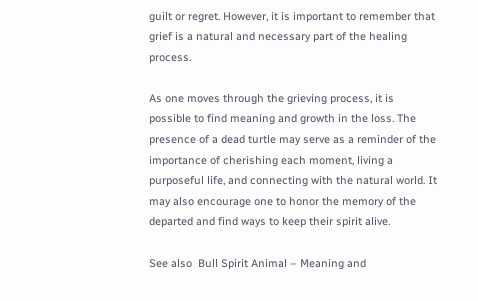guilt or regret. However, it is important to remember that grief is a natural and necessary part of the healing process.

As one moves through the grieving process, it is possible to find meaning and growth in the loss. The presence of a dead turtle may serve as a reminder of the importance of cherishing each moment, living a purposeful life, and connecting with the natural world. It may also encourage one to honor the memory of the departed and find ways to keep their spirit alive.

See also  Bull Spirit Animal – Meaning and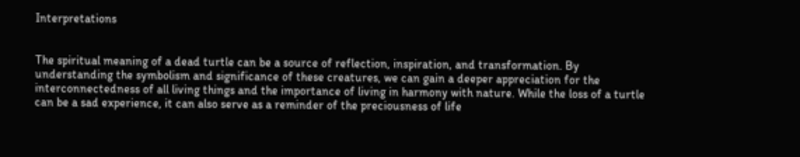Interpretations


The spiritual meaning of a dead turtle can be a source of reflection, inspiration, and transformation. By understanding the symbolism and significance of these creatures, we can gain a deeper appreciation for the interconnectedness of all living things and the importance of living in harmony with nature. While the loss of a turtle can be a sad experience, it can also serve as a reminder of the preciousness of life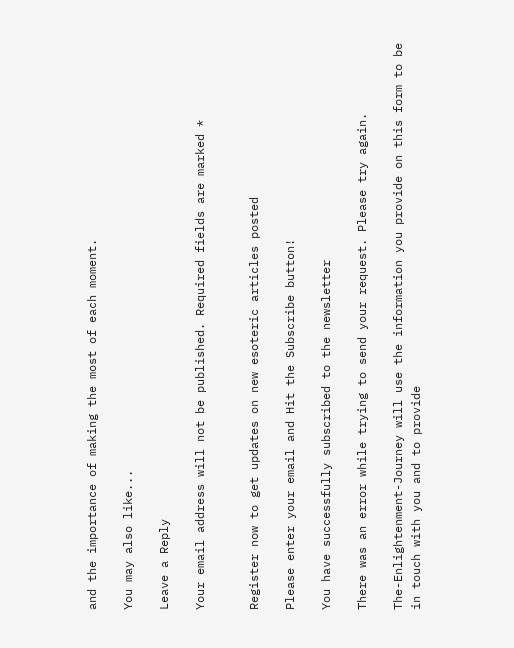and the importance of making the most of each moment.

You may also like...

Leave a Reply

Your email address will not be published. Required fields are marked *


Register now to get updates on new esoteric articles posted

Please enter your email and Hit the Subscribe button!

You have successfully subscribed to the newsletter

There was an error while trying to send your request. Please try again.

The-Enlightenment-Journey will use the information you provide on this form to be in touch with you and to provide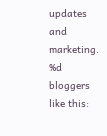updates and marketing.
%d bloggers like this: